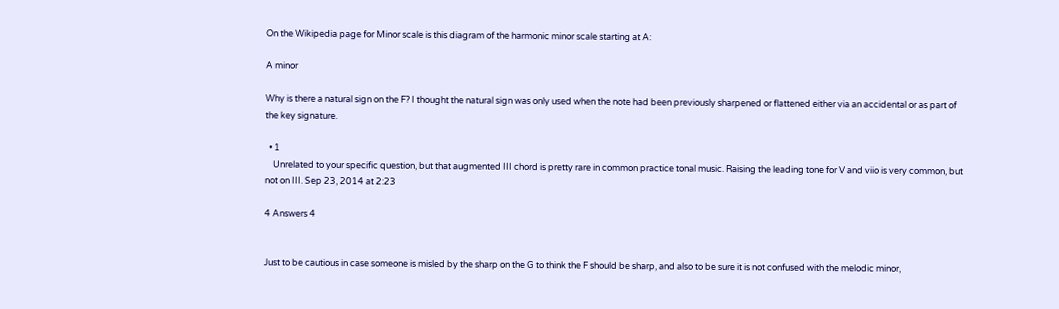On the Wikipedia page for Minor scale is this diagram of the harmonic minor scale starting at A:

A minor

Why is there a natural sign on the F? I thought the natural sign was only used when the note had been previously sharpened or flattened either via an accidental or as part of the key signature.

  • 1
    Unrelated to your specific question, but that augmented III chord is pretty rare in common practice tonal music. Raising the leading tone for V and viio is very common, but not on III. Sep 23, 2014 at 2:23

4 Answers 4


Just to be cautious in case someone is misled by the sharp on the G to think the F should be sharp, and also to be sure it is not confused with the melodic minor,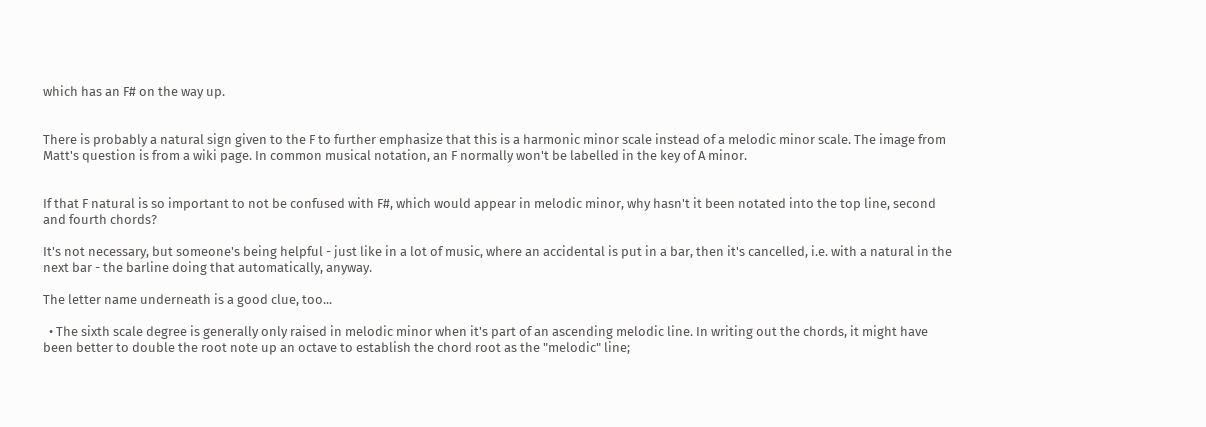which has an F# on the way up.


There is probably a natural sign given to the F to further emphasize that this is a harmonic minor scale instead of a melodic minor scale. The image from Matt's question is from a wiki page. In common musical notation, an F normally won't be labelled in the key of A minor.


If that F natural is so important to not be confused with F#, which would appear in melodic minor, why hasn't it been notated into the top line, second and fourth chords?

It's not necessary, but someone's being helpful - just like in a lot of music, where an accidental is put in a bar, then it's cancelled, i.e. with a natural in the next bar - the barline doing that automatically, anyway.

The letter name underneath is a good clue, too...

  • The sixth scale degree is generally only raised in melodic minor when it's part of an ascending melodic line. In writing out the chords, it might have been better to double the root note up an octave to establish the chord root as the "melodic" line;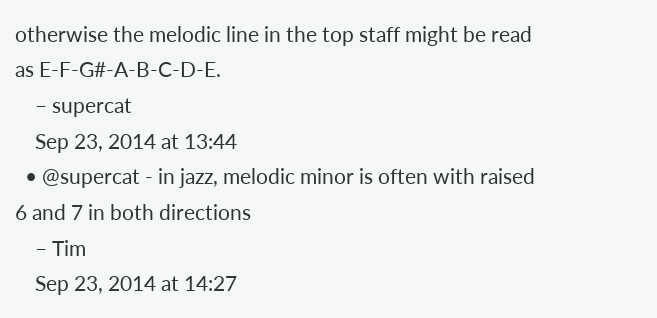otherwise the melodic line in the top staff might be read as E-F-G#-A-B-C-D-E.
    – supercat
    Sep 23, 2014 at 13:44
  • @supercat - in jazz, melodic minor is often with raised 6 and 7 in both directions
    – Tim
    Sep 23, 2014 at 14:27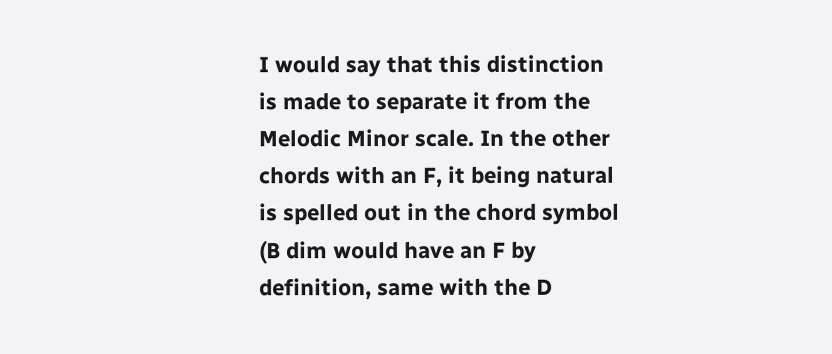I would say that this distinction is made to separate it from the Melodic Minor scale. In the other chords with an F, it being natural is spelled out in the chord symbol (B dim would have an F by definition, same with the D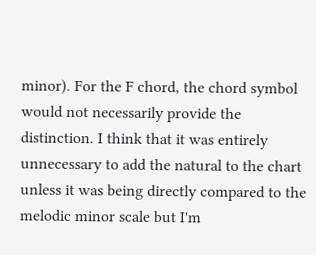minor). For the F chord, the chord symbol would not necessarily provide the distinction. I think that it was entirely unnecessary to add the natural to the chart unless it was being directly compared to the melodic minor scale but I'm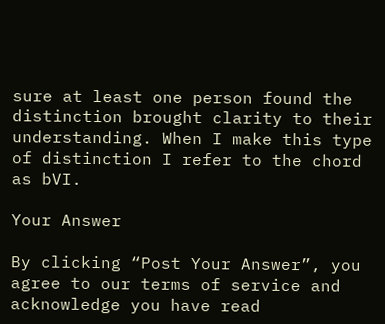sure at least one person found the distinction brought clarity to their understanding. When I make this type of distinction I refer to the chord as bVI.

Your Answer

By clicking “Post Your Answer”, you agree to our terms of service and acknowledge you have read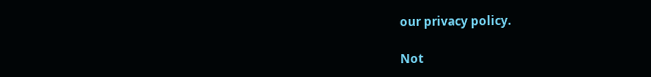our privacy policy.

Not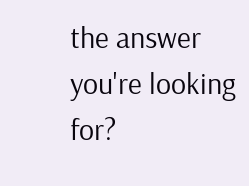the answer you're looking for?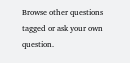Browse other questions tagged or ask your own question.